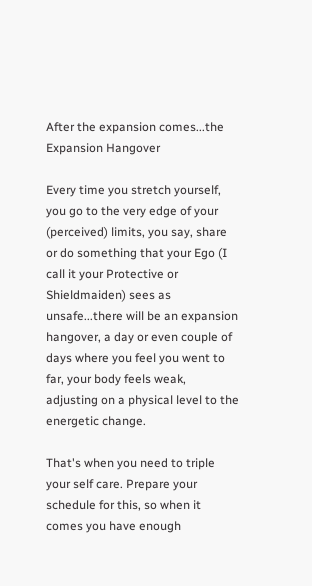After the expansion comes...the Expansion Hangover

Every time you stretch yourself, you go to the very edge of your (perceived) limits, you say, share or do something that your Ego (I call it your Protective or Shieldmaiden) sees as unsafe...there will be an expansion hangover, a day or even couple of days where you feel you went to far, your body feels weak, adjusting on a physical level to the energetic change.

That's when you need to triple your self care. Prepare your schedule for this, so when it comes you have enough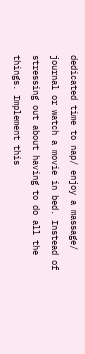dedicated time to nap/ enjoy a massage/ journal or watch a movie in bed. Instead of stressing out about having to do all the things. Implement this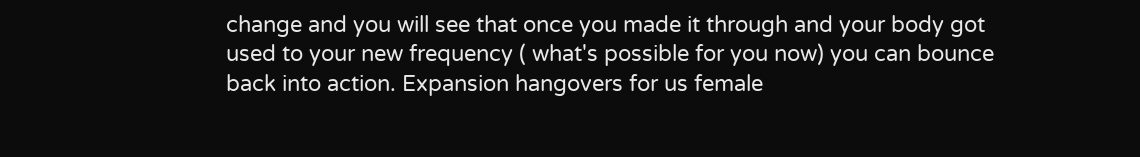change and you will see that once you made it through and your body got used to your new frequency ( what's possible for you now) you can bounce back into action. Expansion hangovers for us female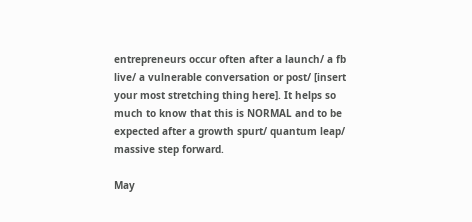entrepreneurs occur often after a launch/ a fb live/ a vulnerable conversation or post/ [insert your most stretching thing here]. It helps so much to know that this is NORMAL and to be expected after a growth spurt/ quantum leap/ massive step forward.

May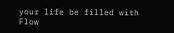your life be filled with Flow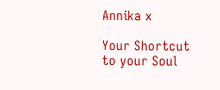Annika x

Your Shortcut to your Soul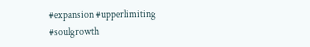#expansion #upperlimiting #soulgrowth